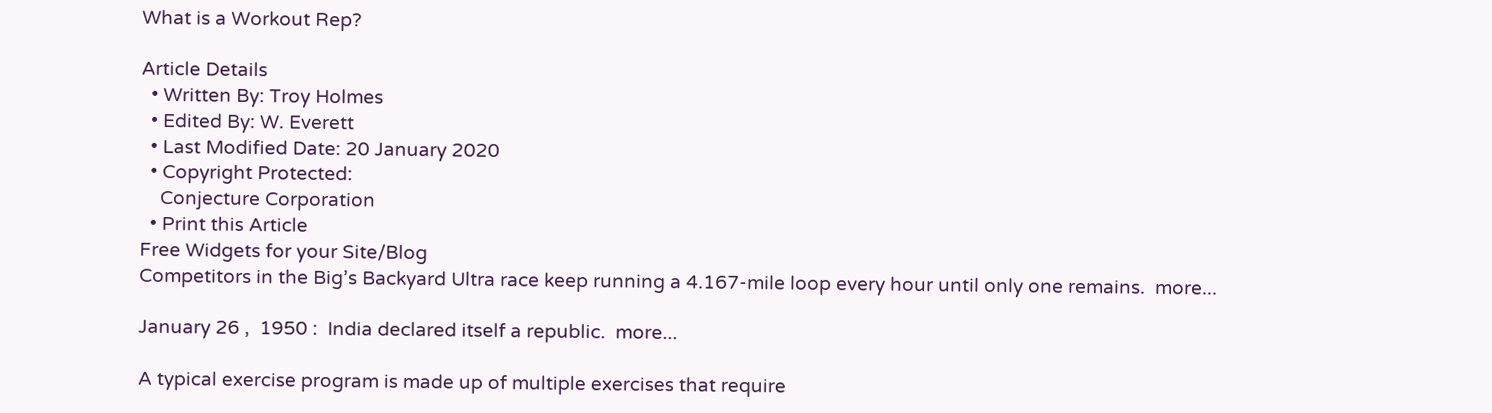What is a Workout Rep?

Article Details
  • Written By: Troy Holmes
  • Edited By: W. Everett
  • Last Modified Date: 20 January 2020
  • Copyright Protected:
    Conjecture Corporation
  • Print this Article
Free Widgets for your Site/Blog
Competitors in the Big’s Backyard Ultra race keep running a 4.167-mile loop every hour until only one remains.  more...

January 26 ,  1950 :  India declared itself a republic.  more...

A typical exercise program is made up of multiple exercises that require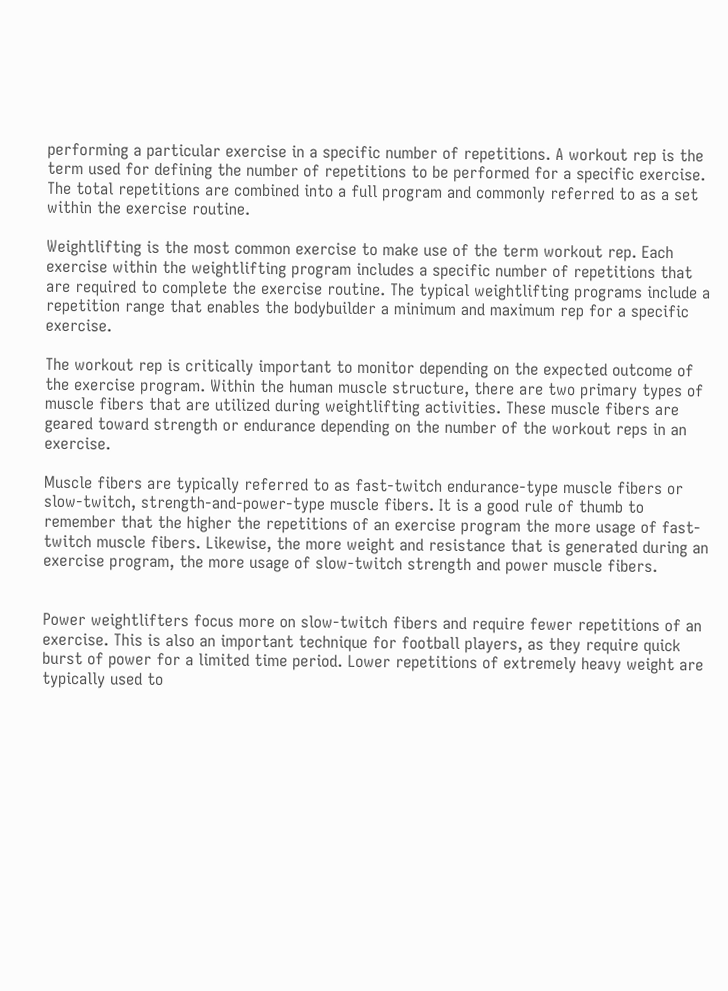performing a particular exercise in a specific number of repetitions. A workout rep is the term used for defining the number of repetitions to be performed for a specific exercise. The total repetitions are combined into a full program and commonly referred to as a set within the exercise routine.

Weightlifting is the most common exercise to make use of the term workout rep. Each exercise within the weightlifting program includes a specific number of repetitions that are required to complete the exercise routine. The typical weightlifting programs include a repetition range that enables the bodybuilder a minimum and maximum rep for a specific exercise.

The workout rep is critically important to monitor depending on the expected outcome of the exercise program. Within the human muscle structure, there are two primary types of muscle fibers that are utilized during weightlifting activities. These muscle fibers are geared toward strength or endurance depending on the number of the workout reps in an exercise.

Muscle fibers are typically referred to as fast-twitch endurance-type muscle fibers or slow-twitch, strength-and-power-type muscle fibers. It is a good rule of thumb to remember that the higher the repetitions of an exercise program the more usage of fast-twitch muscle fibers. Likewise, the more weight and resistance that is generated during an exercise program, the more usage of slow-twitch strength and power muscle fibers.


Power weightlifters focus more on slow-twitch fibers and require fewer repetitions of an exercise. This is also an important technique for football players, as they require quick burst of power for a limited time period. Lower repetitions of extremely heavy weight are typically used to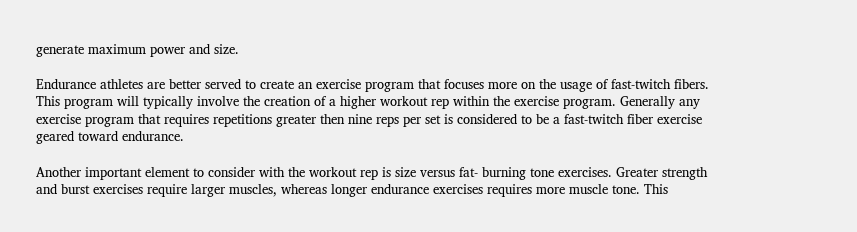generate maximum power and size.

Endurance athletes are better served to create an exercise program that focuses more on the usage of fast-twitch fibers. This program will typically involve the creation of a higher workout rep within the exercise program. Generally any exercise program that requires repetitions greater then nine reps per set is considered to be a fast-twitch fiber exercise geared toward endurance.

Another important element to consider with the workout rep is size versus fat- burning tone exercises. Greater strength and burst exercises require larger muscles, whereas longer endurance exercises requires more muscle tone. This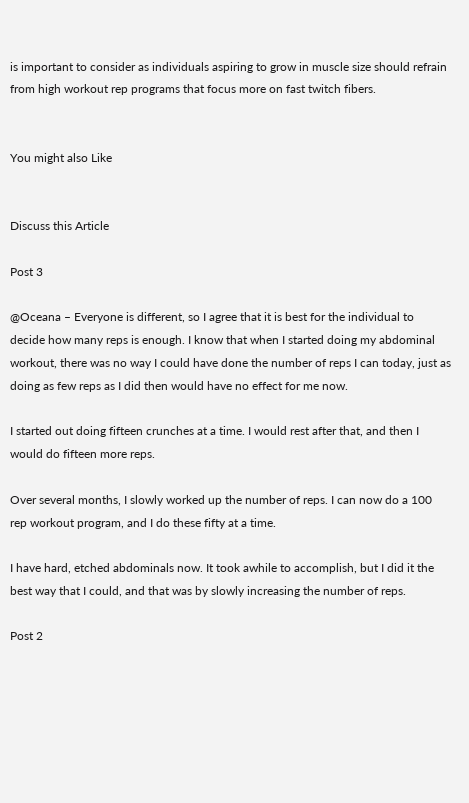is important to consider as individuals aspiring to grow in muscle size should refrain from high workout rep programs that focus more on fast twitch fibers.


You might also Like


Discuss this Article

Post 3

@Oceana – Everyone is different, so I agree that it is best for the individual to decide how many reps is enough. I know that when I started doing my abdominal workout, there was no way I could have done the number of reps I can today, just as doing as few reps as I did then would have no effect for me now.

I started out doing fifteen crunches at a time. I would rest after that, and then I would do fifteen more reps.

Over several months, I slowly worked up the number of reps. I can now do a 100 rep workout program, and I do these fifty at a time.

I have hard, etched abdominals now. It took awhile to accomplish, but I did it the best way that I could, and that was by slowly increasing the number of reps.

Post 2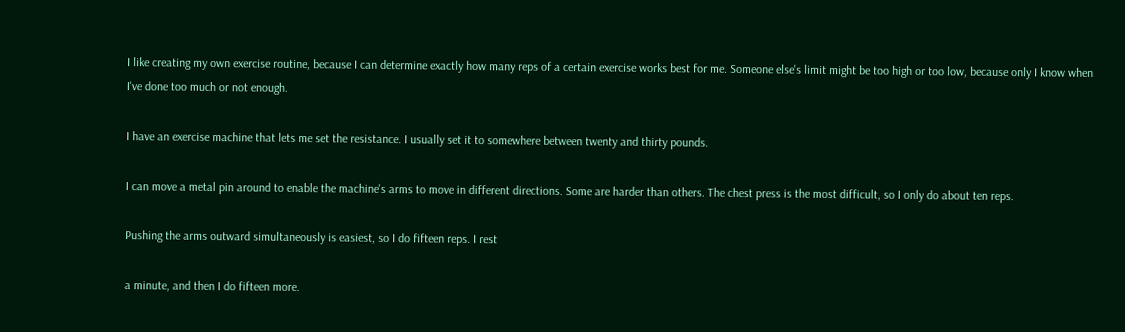I like creating my own exercise routine, because I can determine exactly how many reps of a certain exercise works best for me. Someone else's limit might be too high or too low, because only I know when I've done too much or not enough.

I have an exercise machine that lets me set the resistance. I usually set it to somewhere between twenty and thirty pounds.

I can move a metal pin around to enable the machine's arms to move in different directions. Some are harder than others. The chest press is the most difficult, so I only do about ten reps.

Pushing the arms outward simultaneously is easiest, so I do fifteen reps. I rest

a minute, and then I do fifteen more.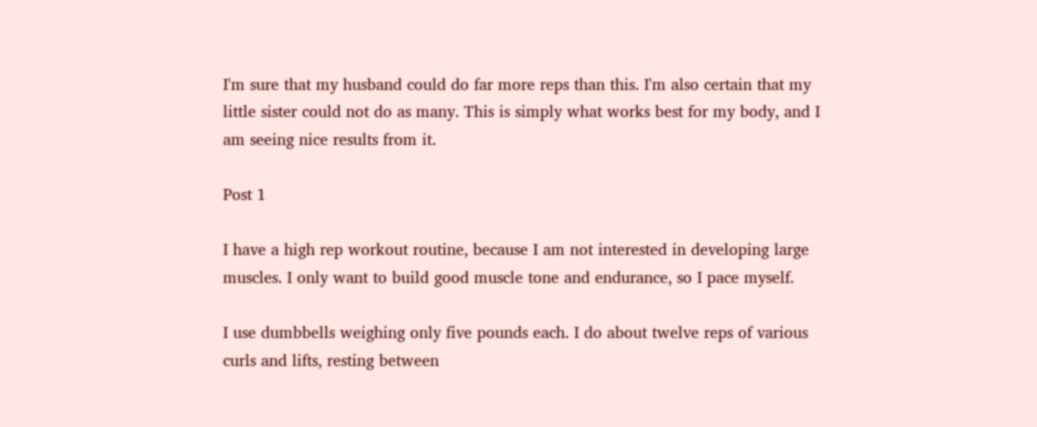I'm sure that my husband could do far more reps than this. I'm also certain that my little sister could not do as many. This is simply what works best for my body, and I am seeing nice results from it.

Post 1

I have a high rep workout routine, because I am not interested in developing large muscles. I only want to build good muscle tone and endurance, so I pace myself.

I use dumbbells weighing only five pounds each. I do about twelve reps of various curls and lifts, resting between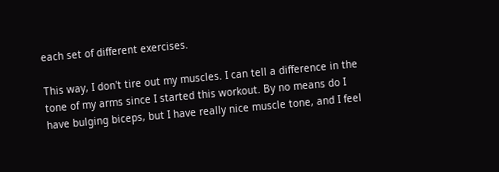each set of different exercises.

This way, I don't tire out my muscles. I can tell a difference in the tone of my arms since I started this workout. By no means do I have bulging biceps, but I have really nice muscle tone, and I feel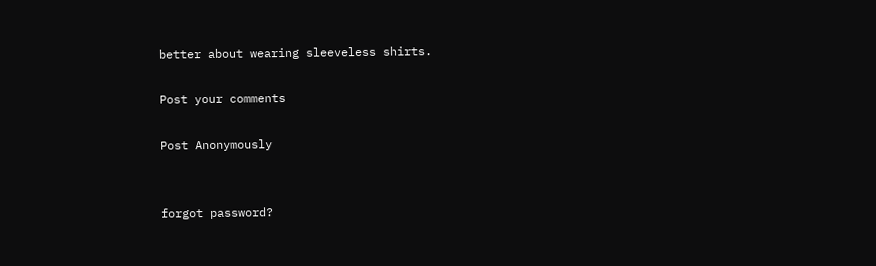better about wearing sleeveless shirts.

Post your comments

Post Anonymously


forgot password?